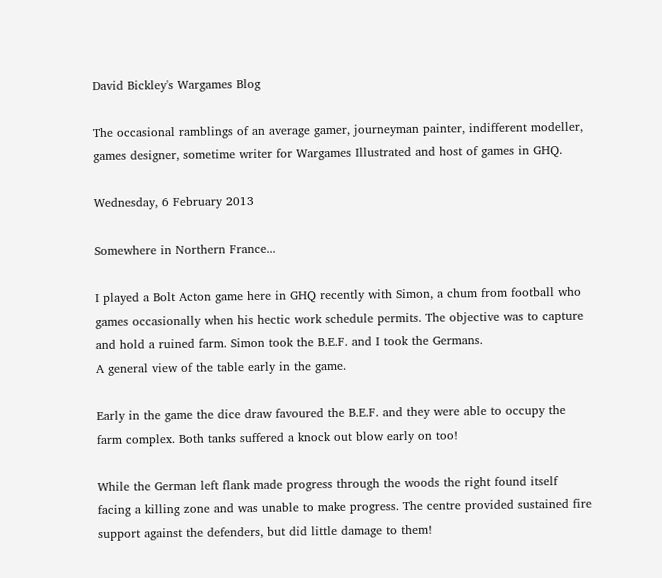David Bickley's Wargames Blog

The occasional ramblings of an average gamer, journeyman painter, indifferent modeller, games designer, sometime writer for Wargames Illustrated and host of games in GHQ.

Wednesday, 6 February 2013

Somewhere in Northern France...

I played a Bolt Acton game here in GHQ recently with Simon, a chum from football who games occasionally when his hectic work schedule permits. The objective was to capture and hold a ruined farm. Simon took the B.E.F. and I took the Germans.
A general view of the table early in the game.

Early in the game the dice draw favoured the B.E.F. and they were able to occupy the farm complex. Both tanks suffered a knock out blow early on too!

While the German left flank made progress through the woods the right found itself facing a killing zone and was unable to make progress. The centre provided sustained fire support against the defenders, but did little damage to them!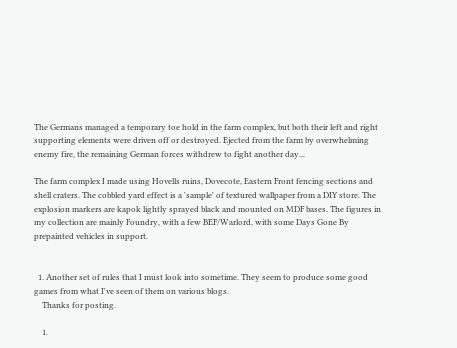The Germans managed a temporary toe hold in the farm complex, but both their left and right supporting elements were driven off or destroyed. Ejected from the farm by overwhelming enemy fire, the remaining German forces withdrew to fight another day...

The farm complex I made using Hovells ruins, Dovecote, Eastern Front fencing sections and shell craters. The cobbled yard effect is a 'sample' of textured wallpaper from a DIY store. The explosion markers are kapok lightly sprayed black and mounted on MDF bases. The figures in my collection are mainly Foundry, with a few BEF/Warlord, with some Days Gone By prepainted vehicles in support.


  1. Another set of rules that I must look into sometime. They seem to produce some good games from what I've seen of them on various blogs.
    Thanks for posting.

    1.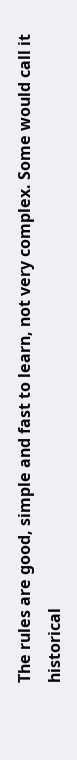The rules are good, simple and fast to learn, not very complex. Some would call it historical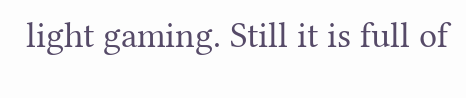light gaming. Still it is full of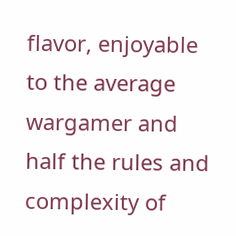flavor, enjoyable to the average wargamer and half the rules and complexity of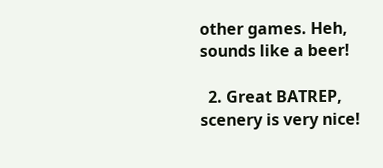other games. Heh, sounds like a beer!

  2. Great BATREP, scenery is very nice!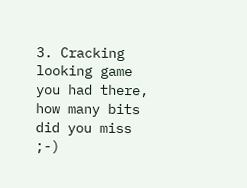3. Cracking looking game you had there, how many bits did you miss ;-)